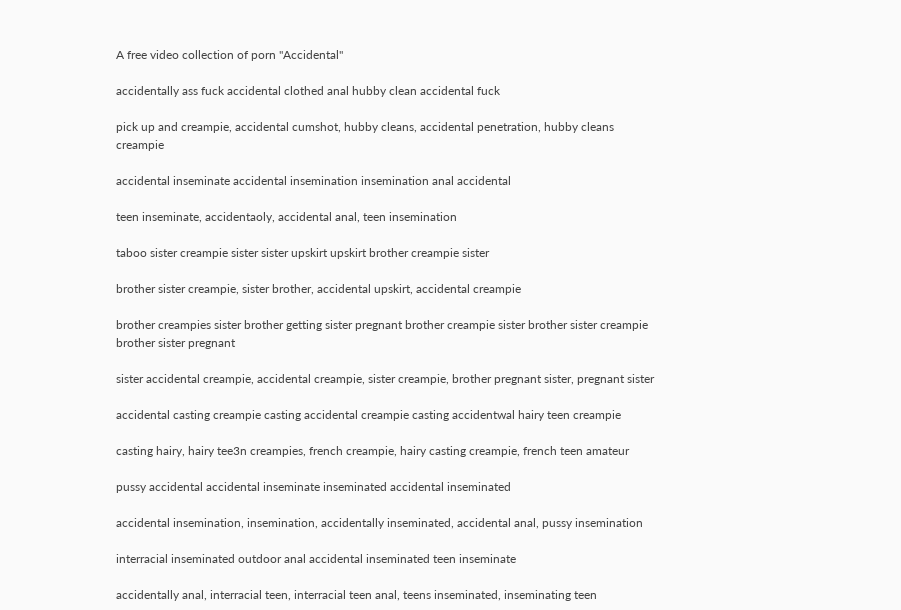A free video collection of porn "Accidental"

accidentally ass fuck accidental clothed anal hubby clean accidental fuck

pick up and creampie, accidental cumshot, hubby cleans, accidental penetration, hubby cleans creampie

accidental inseminate accidental insemination insemination anal accidental

teen inseminate, accidentaoly, accidental anal, teen insemination

taboo sister creampie sister sister upskirt upskirt brother creampie sister

brother sister creampie, sister brother, accidental upskirt, accidental creampie

brother creampies sister brother getting sister pregnant brother creampie sister brother sister creampie brother sister pregnant

sister accidental creampie, accidental creampie, sister creampie, brother pregnant sister, pregnant sister

accidental casting creampie casting accidental creampie casting accidentwal hairy teen creampie

casting hairy, hairy tee3n creampies, french creampie, hairy casting creampie, french teen amateur

pussy accidental accidental inseminate inseminated accidental inseminated

accidental insemination, insemination, accidentally inseminated, accidental anal, pussy insemination

interracial inseminated outdoor anal accidental inseminated teen inseminate

accidentally anal, interracial teen, interracial teen anal, teens inseminated, inseminating teen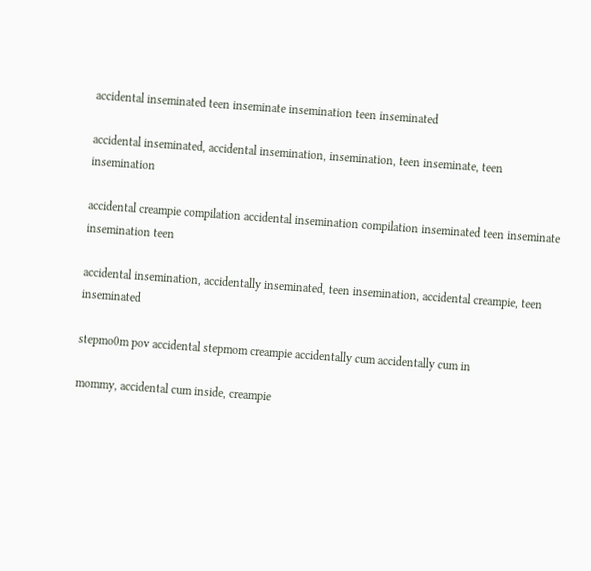accidental inseminated teen inseminate insemination teen inseminated

accidental inseminated, accidental insemination, insemination, teen inseminate, teen insemination

accidental creampie compilation accidental insemination compilation inseminated teen inseminate insemination teen

accidental insemination, accidentally inseminated, teen insemination, accidental creampie, teen inseminated

stepmo0m pov accidental stepmom creampie accidentally cum accidentally cum in

mommy, accidental cum inside, creampie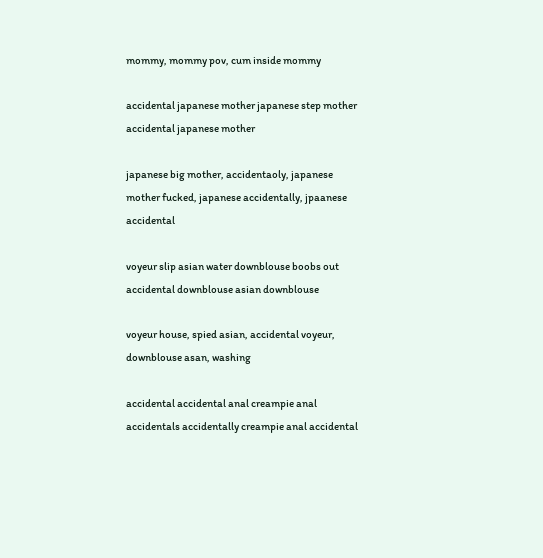mommy, mommy pov, cum inside mommy

accidental japanese mother japanese step mother accidental japanese mother

japanese big mother, accidentaoly, japanese mother fucked, japanese accidentally, jpaanese accidental

voyeur slip asian water downblouse boobs out accidental downblouse asian downblouse

voyeur house, spied asian, accidental voyeur, downblouse asan, washing

accidental accidental anal creampie anal accidentals accidentally creampie anal accidental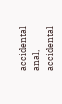accidental anal, accidental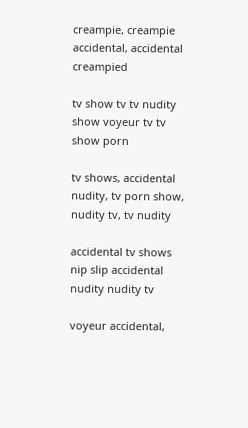creampie, creampie accidental, accidental creampied

tv show tv tv nudity show voyeur tv tv show porn

tv shows, accidental nudity, tv porn show, nudity tv, tv nudity

accidental tv shows nip slip accidental nudity nudity tv

voyeur accidental,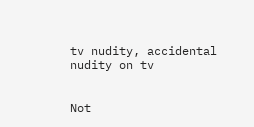tv nudity, accidental nudity on tv


Not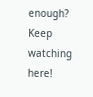enough? Keep watching here!